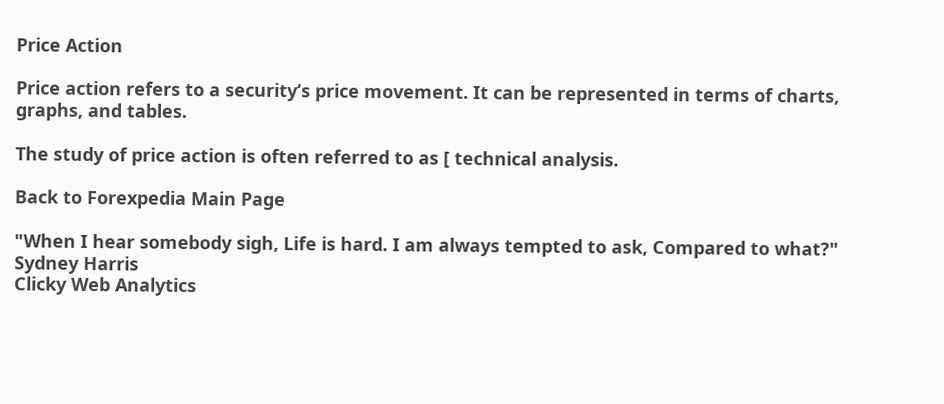Price Action

Price action refers to a security’s price movement. It can be represented in terms of charts, graphs, and tables.

The study of price action is often referred to as [ technical analysis.

Back to Forexpedia Main Page

"When I hear somebody sigh, Life is hard. I am always tempted to ask, Compared to what?"
Sydney Harris
Clicky Web Analytics